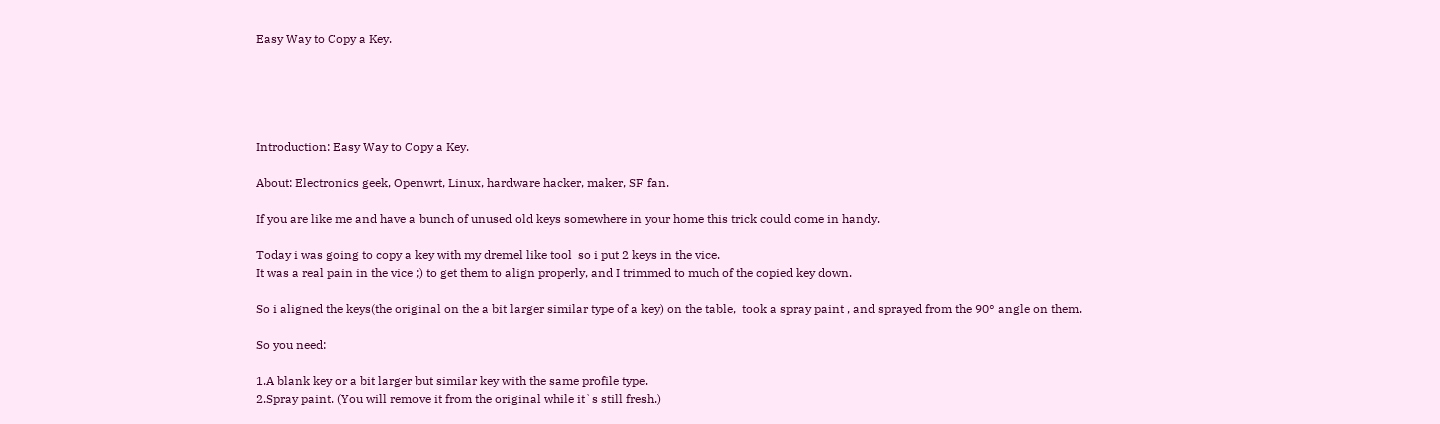Easy Way to Copy a Key.





Introduction: Easy Way to Copy a Key.

About: Electronics geek, Openwrt, Linux, hardware hacker, maker, SF fan.

If you are like me and have a bunch of unused old keys somewhere in your home this trick could come in handy.

Today i was going to copy a key with my dremel like tool  so i put 2 keys in the vice.
It was a real pain in the vice ;) to get them to align properly, and I trimmed to much of the copied key down.

So i aligned the keys(the original on the a bit larger similar type of a key) on the table,  took a spray paint , and sprayed from the 90° angle on them.

So you need:

1.A blank key or a bit larger but similar key with the same profile type.
2.Spray paint. (You will remove it from the original while it`s still fresh.)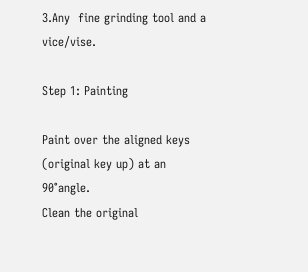3.Any  fine grinding tool and a vice/vise.

Step 1: Painting

Paint over the aligned keys (original key up) at an 90°angle.
Clean the original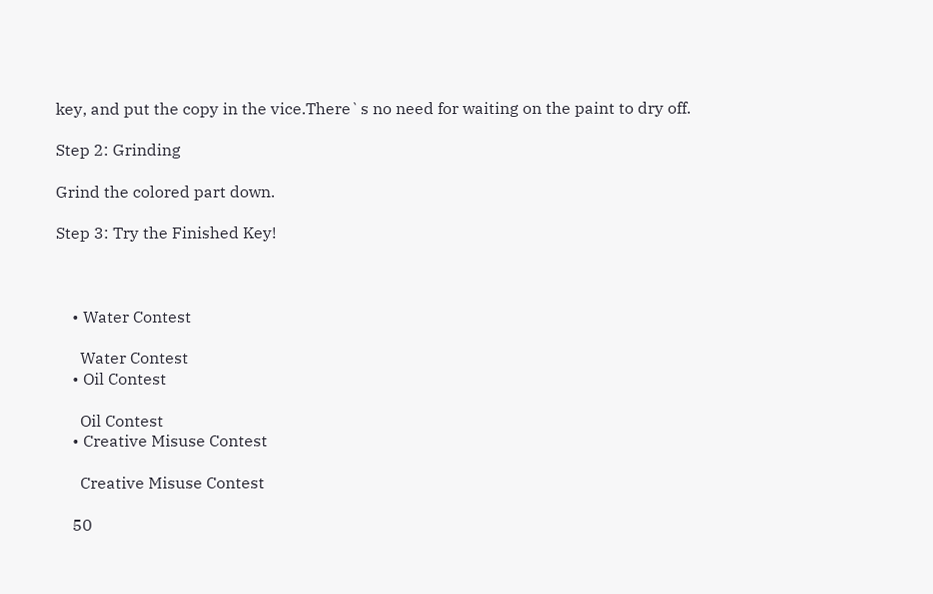key, and put the copy in the vice.There`s no need for waiting on the paint to dry off.

Step 2: Grinding

Grind the colored part down.

Step 3: Try the Finished Key!



    • Water Contest

      Water Contest
    • Oil Contest

      Oil Contest
    • Creative Misuse Contest

      Creative Misuse Contest

    50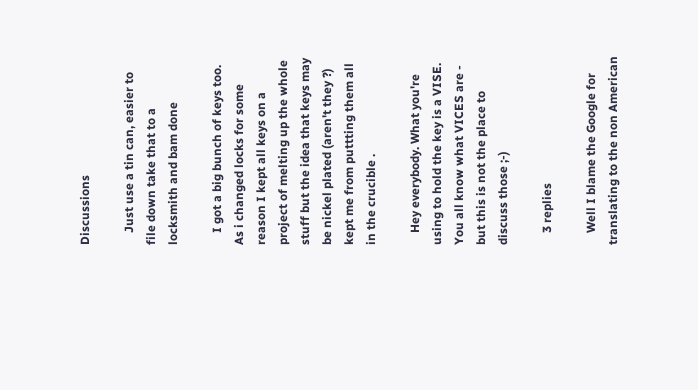Discussions

    Just use a tin can, easier to file down take that to a locksmith and bam done

    I got a big bunch of keys too. As i changed locks for some reason I kept all keys on a project of melting up the whole stuff but the idea that keys may be nickel plated (aren't they ?) kept me from puttting them all in the crucible .

    Hey everybody. What you're using to hold the key is a VISE. You all know what VICES are - but this is not the place to discuss those ;-)

    3 replies

    Well I blame the Google for translating to the non American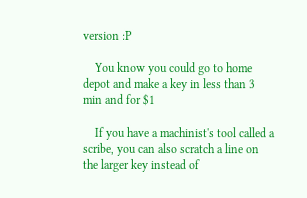version :P

    You know you could go to home depot and make a key in less than 3 min and for $1

    If you have a machinist's tool called a scribe, you can also scratch a line on the larger key instead of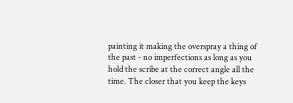painting it making the overspray a thing of the past - no imperfections as long as you hold the scribe at the correct angle all the time. The closer that you keep the keys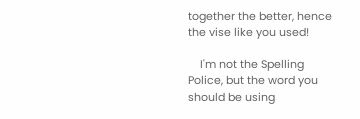together the better, hence the vise like you used!

    I'm not the Spelling Police, but the word you should be using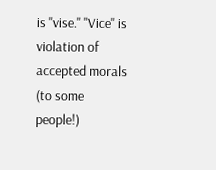is "vise." "Vice" is violation of accepted morals (to some people!)